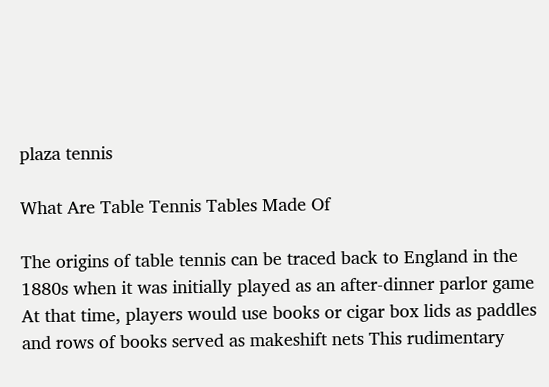plaza tennis

What Are Table Tennis Tables Made Of

The origins of table tennis can be traced back to England in the 1880s when it was initially played as an after-dinner parlor game At that time, players would use books or cigar box lids as paddles and rows of books served as makeshift nets This rudimentary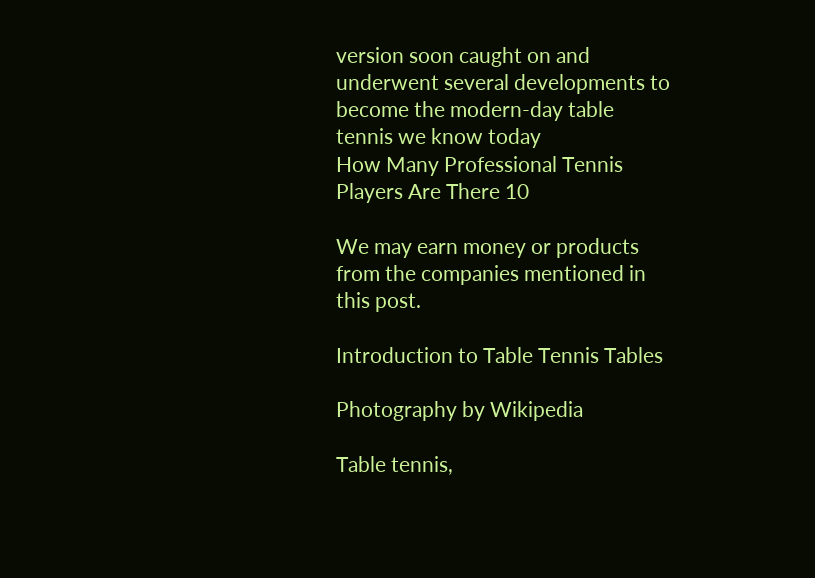version soon caught on and underwent several developments to become the modern-day table tennis we know today
How Many Professional Tennis Players Are There 10

We may earn money or products from the companies mentioned in this post.

Introduction to Table Tennis Tables

Photography by Wikipedia

Table tennis,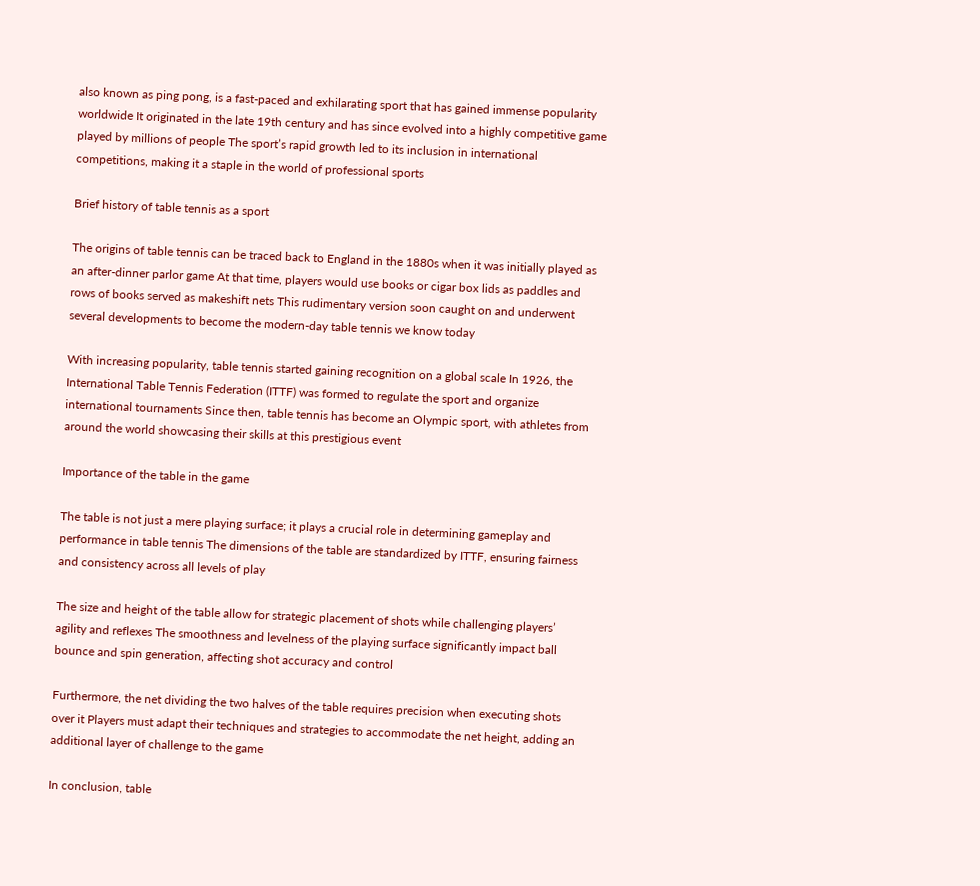also known as ping pong, is a fast-paced and exhilarating sport that has gained immense popularity worldwide It originated in the late 19th century and has since evolved into a highly competitive game played by millions of people The sport’s rapid growth led to its inclusion in international competitions, making it a staple in the world of professional sports

Brief history of table tennis as a sport

The origins of table tennis can be traced back to England in the 1880s when it was initially played as an after-dinner parlor game At that time, players would use books or cigar box lids as paddles and rows of books served as makeshift nets This rudimentary version soon caught on and underwent several developments to become the modern-day table tennis we know today

With increasing popularity, table tennis started gaining recognition on a global scale In 1926, the International Table Tennis Federation (ITTF) was formed to regulate the sport and organize international tournaments Since then, table tennis has become an Olympic sport, with athletes from around the world showcasing their skills at this prestigious event

Importance of the table in the game

The table is not just a mere playing surface; it plays a crucial role in determining gameplay and performance in table tennis The dimensions of the table are standardized by ITTF, ensuring fairness and consistency across all levels of play

The size and height of the table allow for strategic placement of shots while challenging players’ agility and reflexes The smoothness and levelness of the playing surface significantly impact ball bounce and spin generation, affecting shot accuracy and control

Furthermore, the net dividing the two halves of the table requires precision when executing shots over it Players must adapt their techniques and strategies to accommodate the net height, adding an additional layer of challenge to the game

In conclusion, table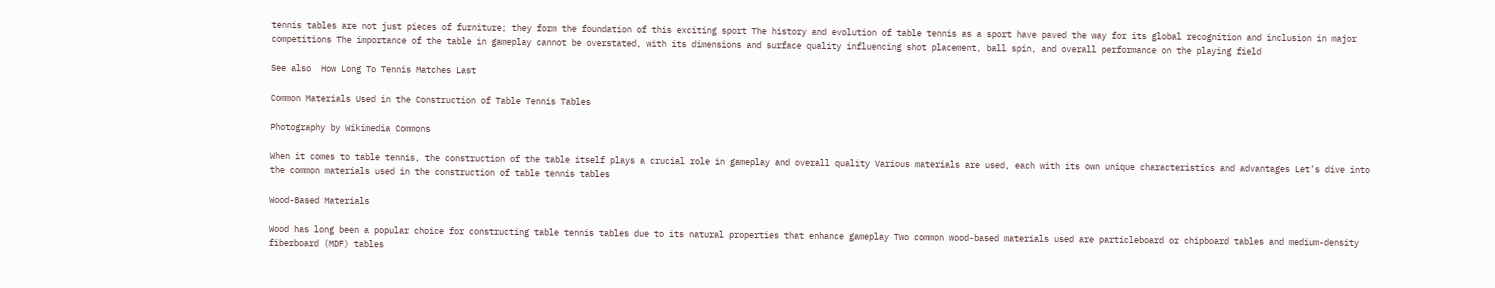tennis tables are not just pieces of furniture; they form the foundation of this exciting sport The history and evolution of table tennis as a sport have paved the way for its global recognition and inclusion in major competitions The importance of the table in gameplay cannot be overstated, with its dimensions and surface quality influencing shot placement, ball spin, and overall performance on the playing field

See also  How Long To Tennis Matches Last

Common Materials Used in the Construction of Table Tennis Tables

Photography by Wikimedia Commons

When it comes to table tennis, the construction of the table itself plays a crucial role in gameplay and overall quality Various materials are used, each with its own unique characteristics and advantages Let’s dive into the common materials used in the construction of table tennis tables

Wood-Based Materials

Wood has long been a popular choice for constructing table tennis tables due to its natural properties that enhance gameplay Two common wood-based materials used are particleboard or chipboard tables and medium-density fiberboard (MDF) tables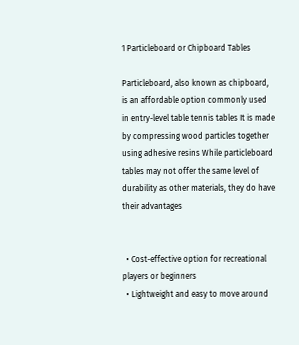1 Particleboard or Chipboard Tables

Particleboard, also known as chipboard, is an affordable option commonly used in entry-level table tennis tables It is made by compressing wood particles together using adhesive resins While particleboard tables may not offer the same level of durability as other materials, they do have their advantages


  • Cost-effective option for recreational players or beginners
  • Lightweight and easy to move around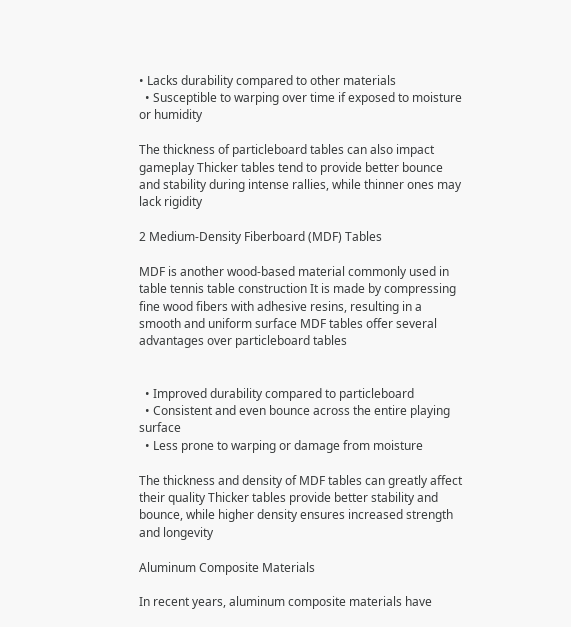• Lacks durability compared to other materials
  • Susceptible to warping over time if exposed to moisture or humidity

The thickness of particleboard tables can also impact gameplay Thicker tables tend to provide better bounce and stability during intense rallies, while thinner ones may lack rigidity

2 Medium-Density Fiberboard (MDF) Tables

MDF is another wood-based material commonly used in table tennis table construction It is made by compressing fine wood fibers with adhesive resins, resulting in a smooth and uniform surface MDF tables offer several advantages over particleboard tables


  • Improved durability compared to particleboard
  • Consistent and even bounce across the entire playing surface
  • Less prone to warping or damage from moisture

The thickness and density of MDF tables can greatly affect their quality Thicker tables provide better stability and bounce, while higher density ensures increased strength and longevity

Aluminum Composite Materials

In recent years, aluminum composite materials have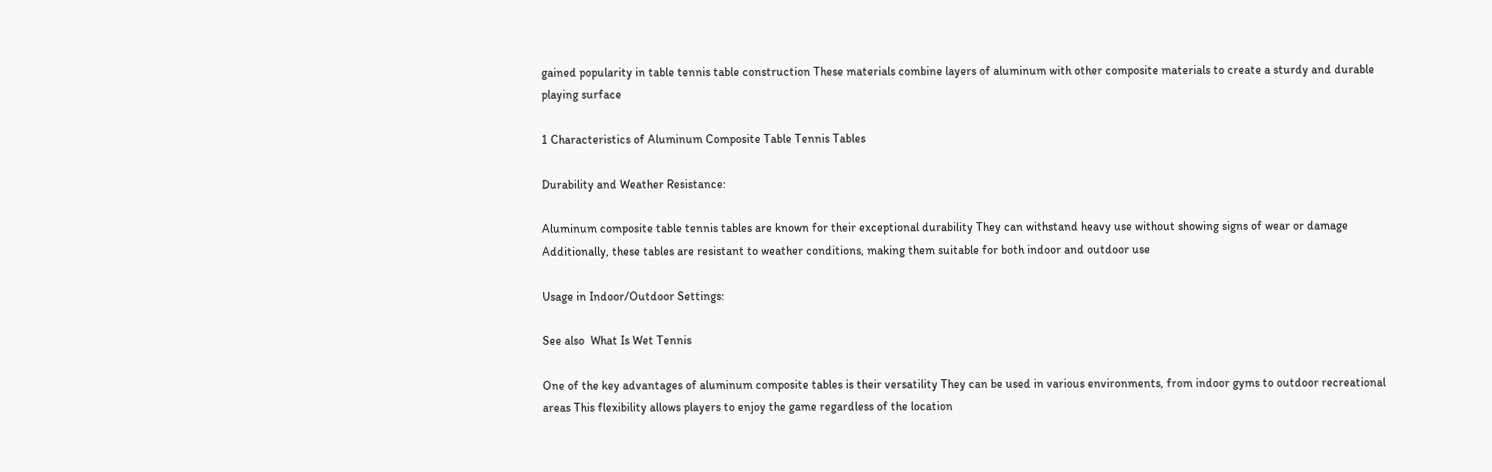gained popularity in table tennis table construction These materials combine layers of aluminum with other composite materials to create a sturdy and durable playing surface

1 Characteristics of Aluminum Composite Table Tennis Tables

Durability and Weather Resistance:

Aluminum composite table tennis tables are known for their exceptional durability They can withstand heavy use without showing signs of wear or damage Additionally, these tables are resistant to weather conditions, making them suitable for both indoor and outdoor use

Usage in Indoor/Outdoor Settings:

See also  What Is Wet Tennis

One of the key advantages of aluminum composite tables is their versatility They can be used in various environments, from indoor gyms to outdoor recreational areas This flexibility allows players to enjoy the game regardless of the location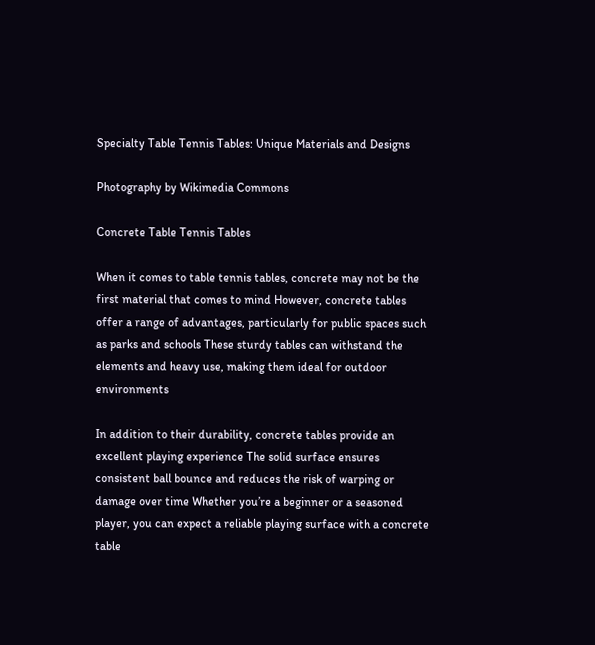Specialty Table Tennis Tables: Unique Materials and Designs

Photography by Wikimedia Commons

Concrete Table Tennis Tables

When it comes to table tennis tables, concrete may not be the first material that comes to mind However, concrete tables offer a range of advantages, particularly for public spaces such as parks and schools These sturdy tables can withstand the elements and heavy use, making them ideal for outdoor environments

In addition to their durability, concrete tables provide an excellent playing experience The solid surface ensures consistent ball bounce and reduces the risk of warping or damage over time Whether you’re a beginner or a seasoned player, you can expect a reliable playing surface with a concrete table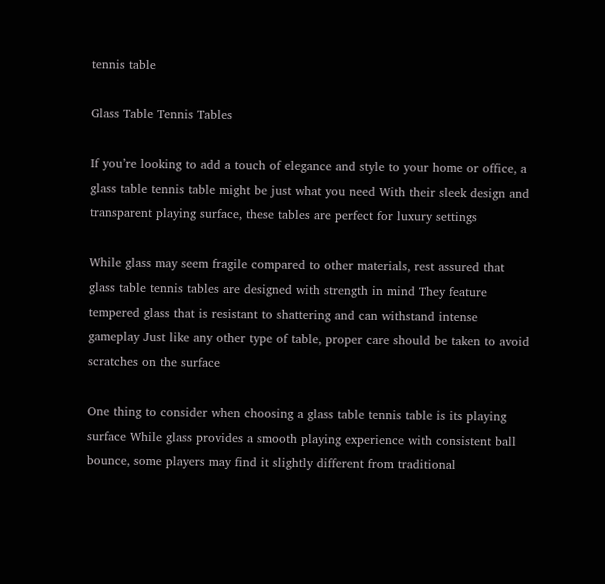tennis table

Glass Table Tennis Tables

If you’re looking to add a touch of elegance and style to your home or office, a glass table tennis table might be just what you need With their sleek design and transparent playing surface, these tables are perfect for luxury settings

While glass may seem fragile compared to other materials, rest assured that glass table tennis tables are designed with strength in mind They feature tempered glass that is resistant to shattering and can withstand intense gameplay Just like any other type of table, proper care should be taken to avoid scratches on the surface

One thing to consider when choosing a glass table tennis table is its playing surface While glass provides a smooth playing experience with consistent ball bounce, some players may find it slightly different from traditional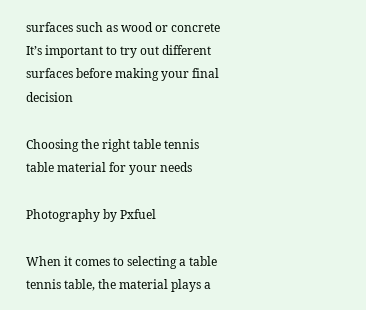surfaces such as wood or concrete It’s important to try out different surfaces before making your final decision

Choosing the right table tennis table material for your needs

Photography by Pxfuel

When it comes to selecting a table tennis table, the material plays a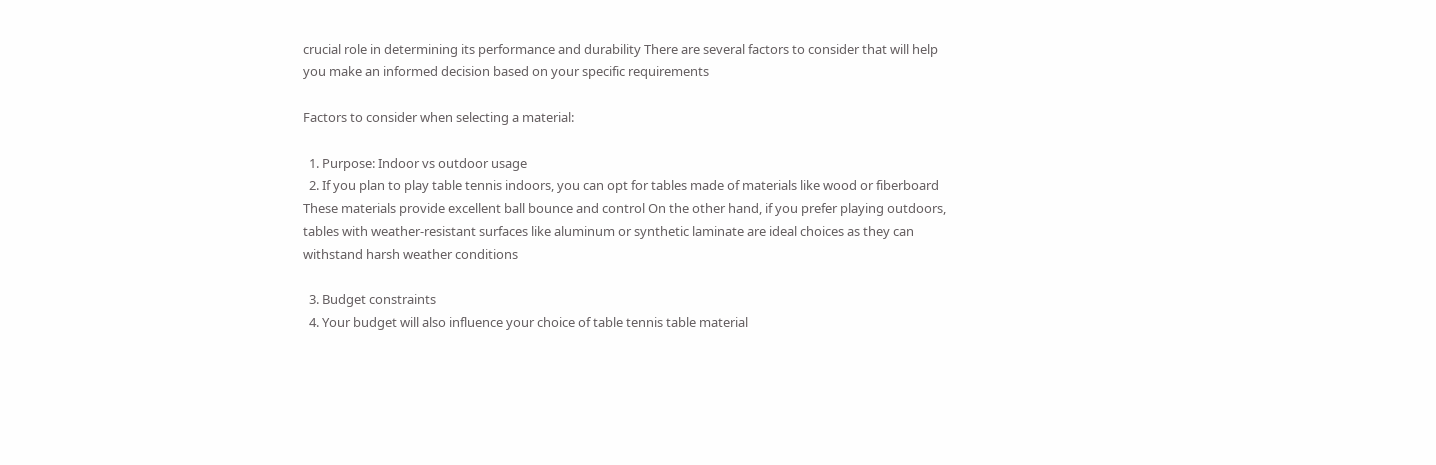crucial role in determining its performance and durability There are several factors to consider that will help you make an informed decision based on your specific requirements

Factors to consider when selecting a material:

  1. Purpose: Indoor vs outdoor usage
  2. If you plan to play table tennis indoors, you can opt for tables made of materials like wood or fiberboard These materials provide excellent ball bounce and control On the other hand, if you prefer playing outdoors, tables with weather-resistant surfaces like aluminum or synthetic laminate are ideal choices as they can withstand harsh weather conditions

  3. Budget constraints
  4. Your budget will also influence your choice of table tennis table material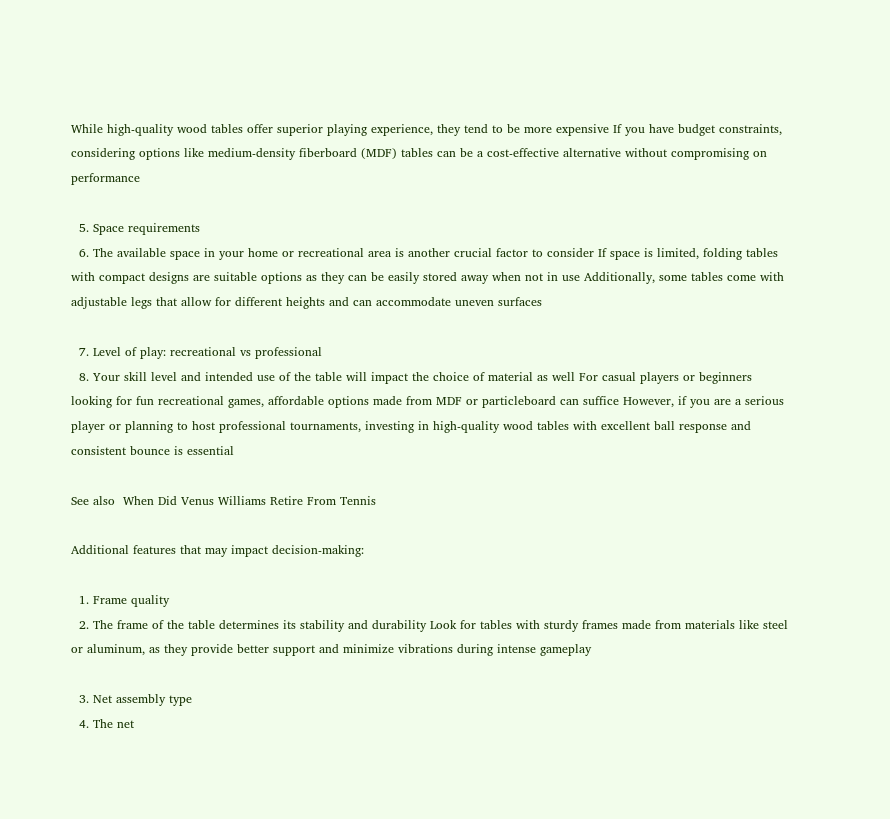While high-quality wood tables offer superior playing experience, they tend to be more expensive If you have budget constraints, considering options like medium-density fiberboard (MDF) tables can be a cost-effective alternative without compromising on performance

  5. Space requirements
  6. The available space in your home or recreational area is another crucial factor to consider If space is limited, folding tables with compact designs are suitable options as they can be easily stored away when not in use Additionally, some tables come with adjustable legs that allow for different heights and can accommodate uneven surfaces

  7. Level of play: recreational vs professional
  8. Your skill level and intended use of the table will impact the choice of material as well For casual players or beginners looking for fun recreational games, affordable options made from MDF or particleboard can suffice However, if you are a serious player or planning to host professional tournaments, investing in high-quality wood tables with excellent ball response and consistent bounce is essential

See also  When Did Venus Williams Retire From Tennis

Additional features that may impact decision-making:

  1. Frame quality
  2. The frame of the table determines its stability and durability Look for tables with sturdy frames made from materials like steel or aluminum, as they provide better support and minimize vibrations during intense gameplay

  3. Net assembly type
  4. The net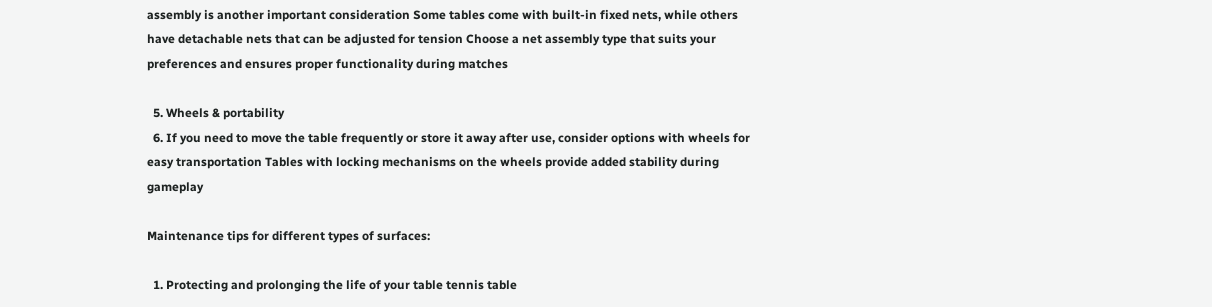assembly is another important consideration Some tables come with built-in fixed nets, while others have detachable nets that can be adjusted for tension Choose a net assembly type that suits your preferences and ensures proper functionality during matches

  5. Wheels & portability
  6. If you need to move the table frequently or store it away after use, consider options with wheels for easy transportation Tables with locking mechanisms on the wheels provide added stability during gameplay

Maintenance tips for different types of surfaces:

  1. Protecting and prolonging the life of your table tennis table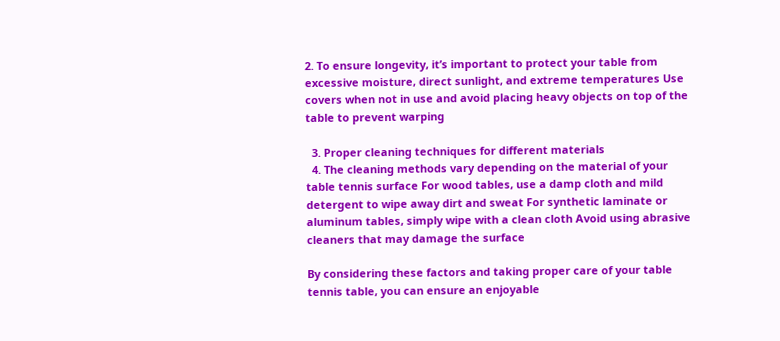2. To ensure longevity, it’s important to protect your table from excessive moisture, direct sunlight, and extreme temperatures Use covers when not in use and avoid placing heavy objects on top of the table to prevent warping

  3. Proper cleaning techniques for different materials
  4. The cleaning methods vary depending on the material of your table tennis surface For wood tables, use a damp cloth and mild detergent to wipe away dirt and sweat For synthetic laminate or aluminum tables, simply wipe with a clean cloth Avoid using abrasive cleaners that may damage the surface

By considering these factors and taking proper care of your table tennis table, you can ensure an enjoyable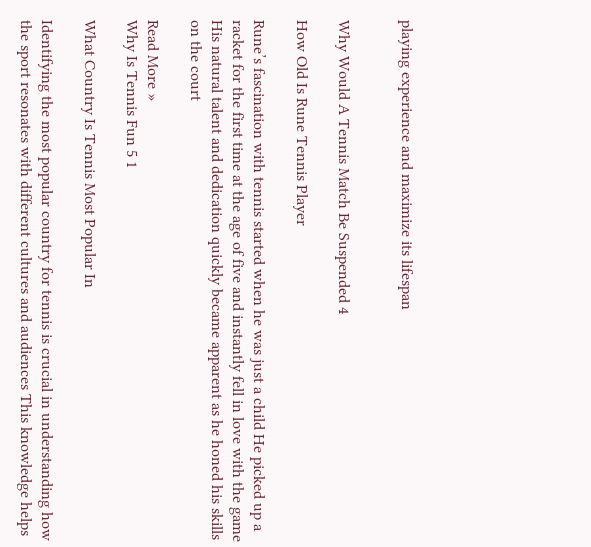playing experience and maximize its lifespan


Why Would A Tennis Match Be Suspended 4

How Old Is Rune Tennis Player

Rune’s fascination with tennis started when he was just a child He picked up a racket for the first time at the age of five and instantly fell in love with the game His natural talent and dedication quickly became apparent as he honed his skills on the court

Read More »
Why Is Tennis Fun 5 1

What Country Is Tennis Most Popular In

Identifying the most popular country for tennis is crucial in understanding how the sport resonates with different cultures and audiences This knowledge helps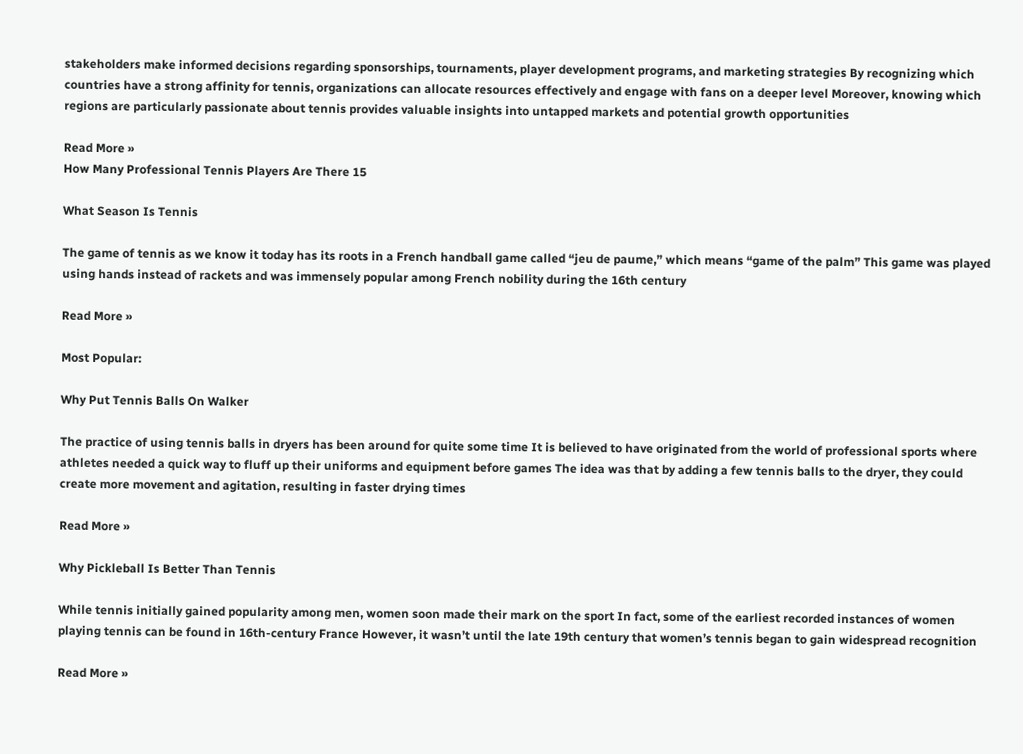stakeholders make informed decisions regarding sponsorships, tournaments, player development programs, and marketing strategies By recognizing which countries have a strong affinity for tennis, organizations can allocate resources effectively and engage with fans on a deeper level Moreover, knowing which regions are particularly passionate about tennis provides valuable insights into untapped markets and potential growth opportunities

Read More »
How Many Professional Tennis Players Are There 15

What Season Is Tennis

The game of tennis as we know it today has its roots in a French handball game called “jeu de paume,” which means “game of the palm” This game was played using hands instead of rackets and was immensely popular among French nobility during the 16th century

Read More »

Most Popular:

Why Put Tennis Balls On Walker

The practice of using tennis balls in dryers has been around for quite some time It is believed to have originated from the world of professional sports where athletes needed a quick way to fluff up their uniforms and equipment before games The idea was that by adding a few tennis balls to the dryer, they could create more movement and agitation, resulting in faster drying times

Read More »

Why Pickleball Is Better Than Tennis

While tennis initially gained popularity among men, women soon made their mark on the sport In fact, some of the earliest recorded instances of women playing tennis can be found in 16th-century France However, it wasn’t until the late 19th century that women’s tennis began to gain widespread recognition

Read More »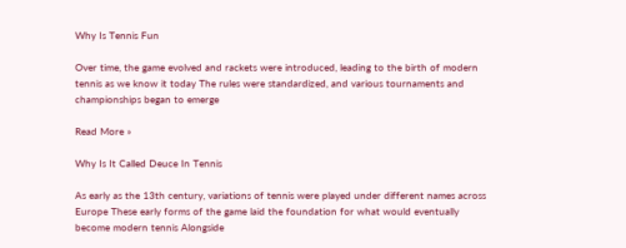Why Is Tennis Fun

Over time, the game evolved and rackets were introduced, leading to the birth of modern tennis as we know it today The rules were standardized, and various tournaments and championships began to emerge

Read More »

Why Is It Called Deuce In Tennis

As early as the 13th century, variations of tennis were played under different names across Europe These early forms of the game laid the foundation for what would eventually become modern tennis Alongside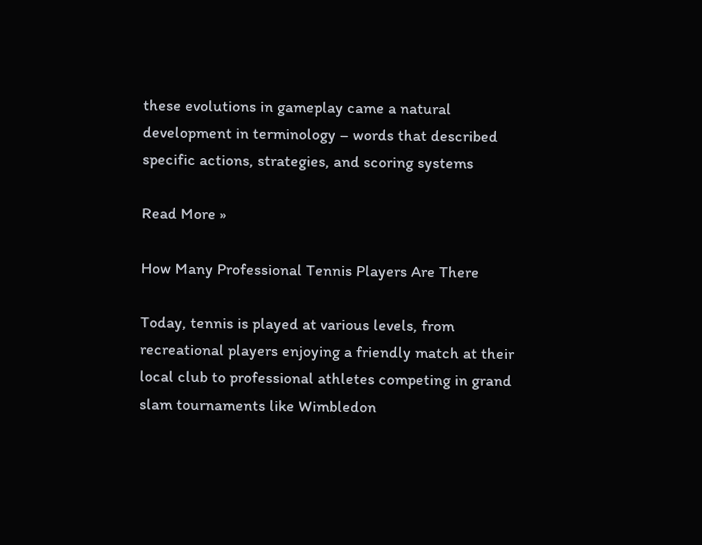these evolutions in gameplay came a natural development in terminology – words that described specific actions, strategies, and scoring systems

Read More »

How Many Professional Tennis Players Are There

Today, tennis is played at various levels, from recreational players enjoying a friendly match at their local club to professional athletes competing in grand slam tournaments like Wimbledon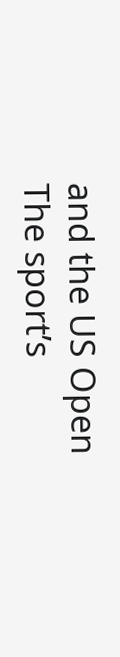and the US Open The sport’s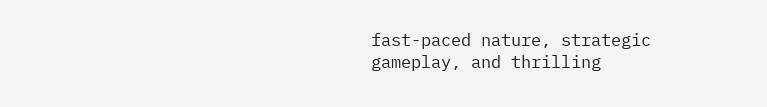fast-paced nature, strategic gameplay, and thrilling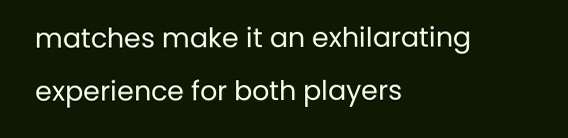matches make it an exhilarating experience for both players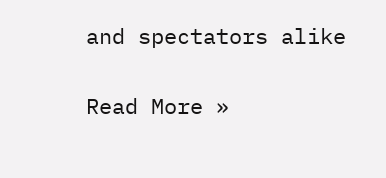and spectators alike

Read More »